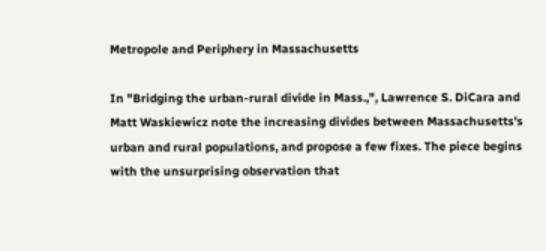Metropole and Periphery in Massachusetts

In "Bridging the urban-rural divide in Mass.,", Lawrence S. DiCara and Matt Waskiewicz note the increasing divides between Massachusetts's urban and rural populations, and propose a few fixes. The piece begins with the unsurprising observation that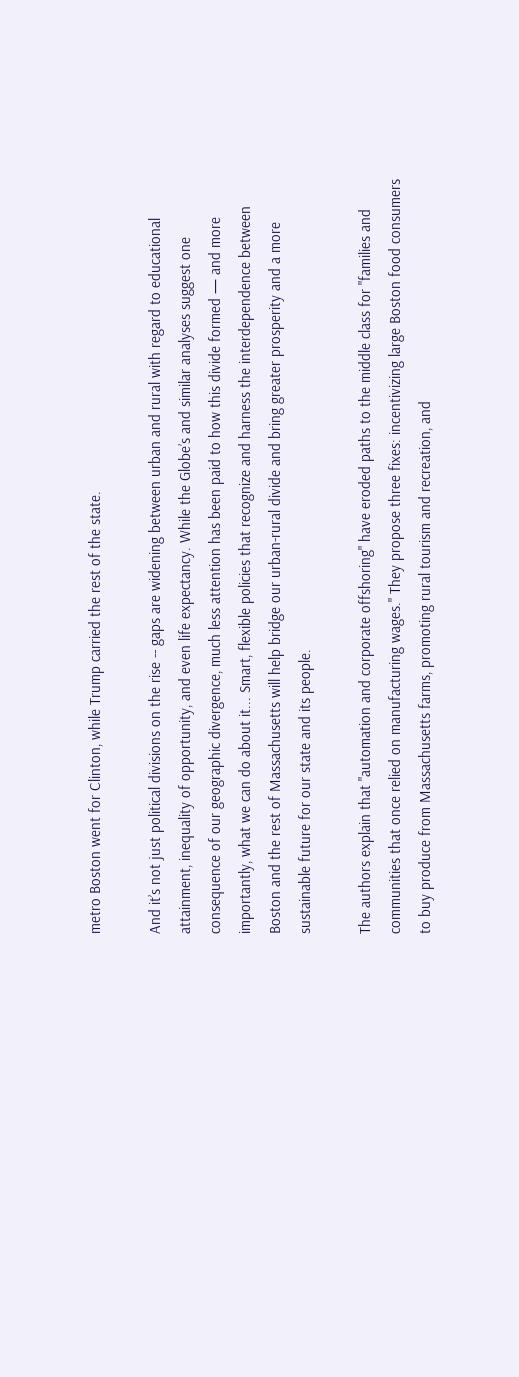metro Boston went for Clinton, while Trump carried the rest of the state.

And it’s not just political divisions on the rise -- gaps are widening between urban and rural with regard to educational attainment, inequality of opportunity, and even life expectancy. While the Globe’s and similar analyses suggest one consequence of our geographic divergence, much less attention has been paid to how this divide formed — and more importantly, what we can do about it... Smart, flexible policies that recognize and harness the interdependence between Boston and the rest of Massachusetts will help bridge our urban-rural divide and bring greater prosperity and a more sustainable future for our state and its people.

The authors explain that "automation and corporate offshoring" have eroded paths to the middle class for "families and communities that once relied on manufacturing wages." They propose three fixes: incentivizing large Boston food consumers to buy produce from Massachusetts farms, promoting rural tourism and recreation, and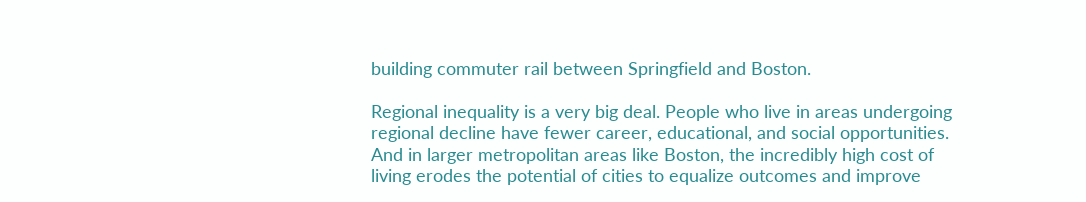building commuter rail between Springfield and Boston.

Regional inequality is a very big deal. People who live in areas undergoing regional decline have fewer career, educational, and social opportunities. And in larger metropolitan areas like Boston, the incredibly high cost of living erodes the potential of cities to equalize outcomes and improve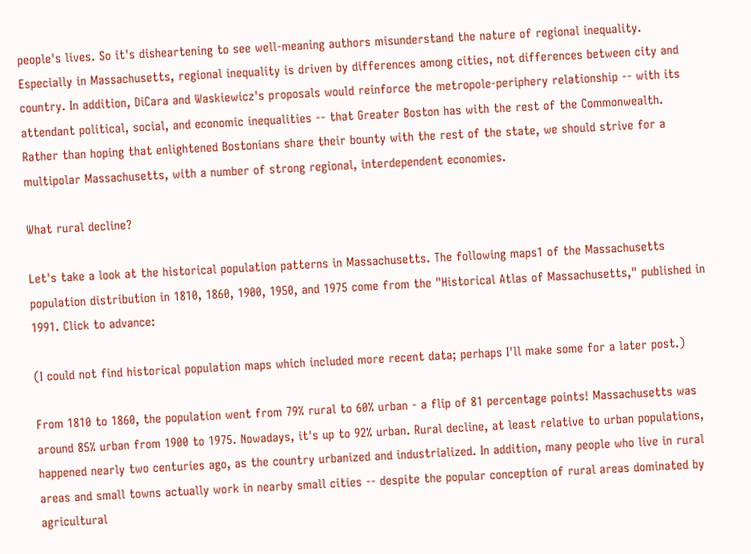people's lives. So it's disheartening to see well-meaning authors misunderstand the nature of regional inequality. Especially in Massachusetts, regional inequality is driven by differences among cities, not differences between city and country. In addition, DiCara and Waskiewicz's proposals would reinforce the metropole-periphery relationship -- with its attendant political, social, and economic inequalities -- that Greater Boston has with the rest of the Commonwealth. Rather than hoping that enlightened Bostonians share their bounty with the rest of the state, we should strive for a multipolar Massachusetts, with a number of strong regional, interdependent economies.

What rural decline?

Let's take a look at the historical population patterns in Massachusetts. The following maps1 of the Massachusetts population distribution in 1810, 1860, 1900, 1950, and 1975 come from the "Historical Atlas of Massachusetts," published in 1991. Click to advance:

(I could not find historical population maps which included more recent data; perhaps I'll make some for a later post.)

From 1810 to 1860, the population went from 79% rural to 60% urban - a flip of 81 percentage points! Massachusetts was around 85% urban from 1900 to 1975. Nowadays, it's up to 92% urban. Rural decline, at least relative to urban populations, happened nearly two centuries ago, as the country urbanized and industrialized. In addition, many people who live in rural areas and small towns actually work in nearby small cities -- despite the popular conception of rural areas dominated by agricultural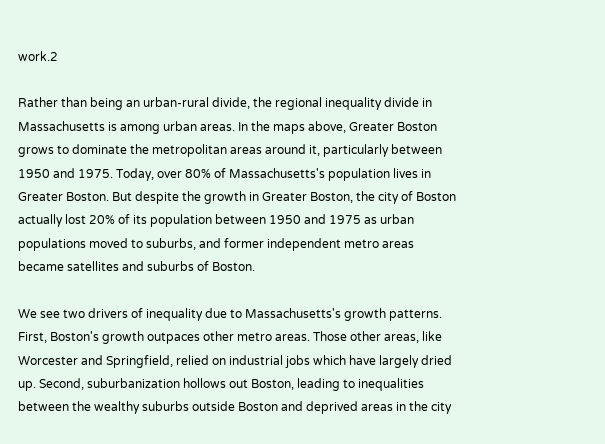work.2

Rather than being an urban-rural divide, the regional inequality divide in Massachusetts is among urban areas. In the maps above, Greater Boston grows to dominate the metropolitan areas around it, particularly between 1950 and 1975. Today, over 80% of Massachusetts's population lives in Greater Boston. But despite the growth in Greater Boston, the city of Boston actually lost 20% of its population between 1950 and 1975 as urban populations moved to suburbs, and former independent metro areas became satellites and suburbs of Boston.

We see two drivers of inequality due to Massachusetts's growth patterns. First, Boston's growth outpaces other metro areas. Those other areas, like Worcester and Springfield, relied on industrial jobs which have largely dried up. Second, suburbanization hollows out Boston, leading to inequalities between the wealthy suburbs outside Boston and deprived areas in the city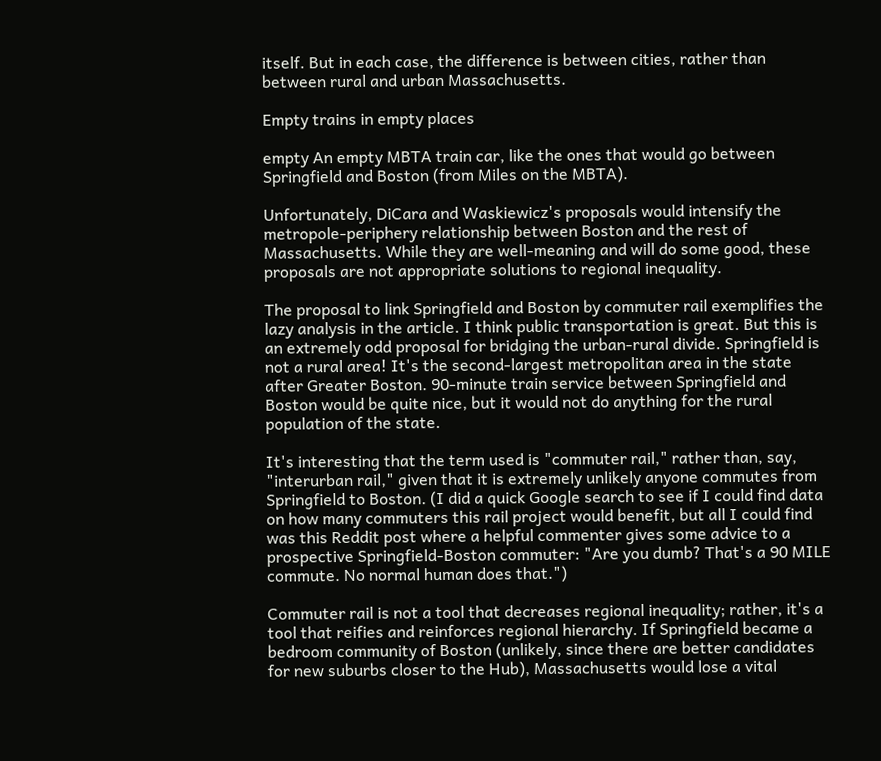itself. But in each case, the difference is between cities, rather than between rural and urban Massachusetts.

Empty trains in empty places

empty An empty MBTA train car, like the ones that would go between Springfield and Boston (from Miles on the MBTA).

Unfortunately, DiCara and Waskiewicz's proposals would intensify the metropole-periphery relationship between Boston and the rest of Massachusetts. While they are well-meaning and will do some good, these proposals are not appropriate solutions to regional inequality.

The proposal to link Springfield and Boston by commuter rail exemplifies the lazy analysis in the article. I think public transportation is great. But this is an extremely odd proposal for bridging the urban-rural divide. Springfield is not a rural area! It's the second-largest metropolitan area in the state after Greater Boston. 90-minute train service between Springfield and Boston would be quite nice, but it would not do anything for the rural population of the state.

It's interesting that the term used is "commuter rail," rather than, say, "interurban rail," given that it is extremely unlikely anyone commutes from Springfield to Boston. (I did a quick Google search to see if I could find data on how many commuters this rail project would benefit, but all I could find was this Reddit post where a helpful commenter gives some advice to a prospective Springfield-Boston commuter: "Are you dumb? That's a 90 MILE commute. No normal human does that.")

Commuter rail is not a tool that decreases regional inequality; rather, it's a tool that reifies and reinforces regional hierarchy. If Springfield became a bedroom community of Boston (unlikely, since there are better candidates for new suburbs closer to the Hub), Massachusetts would lose a vital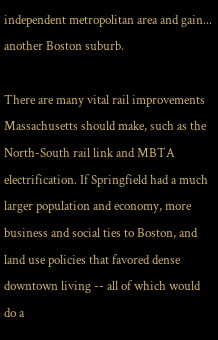independent metropolitan area and gain... another Boston suburb.

There are many vital rail improvements Massachusetts should make, such as the North-South rail link and MBTA electrification. If Springfield had a much larger population and economy, more business and social ties to Boston, and land use policies that favored dense downtown living -- all of which would do a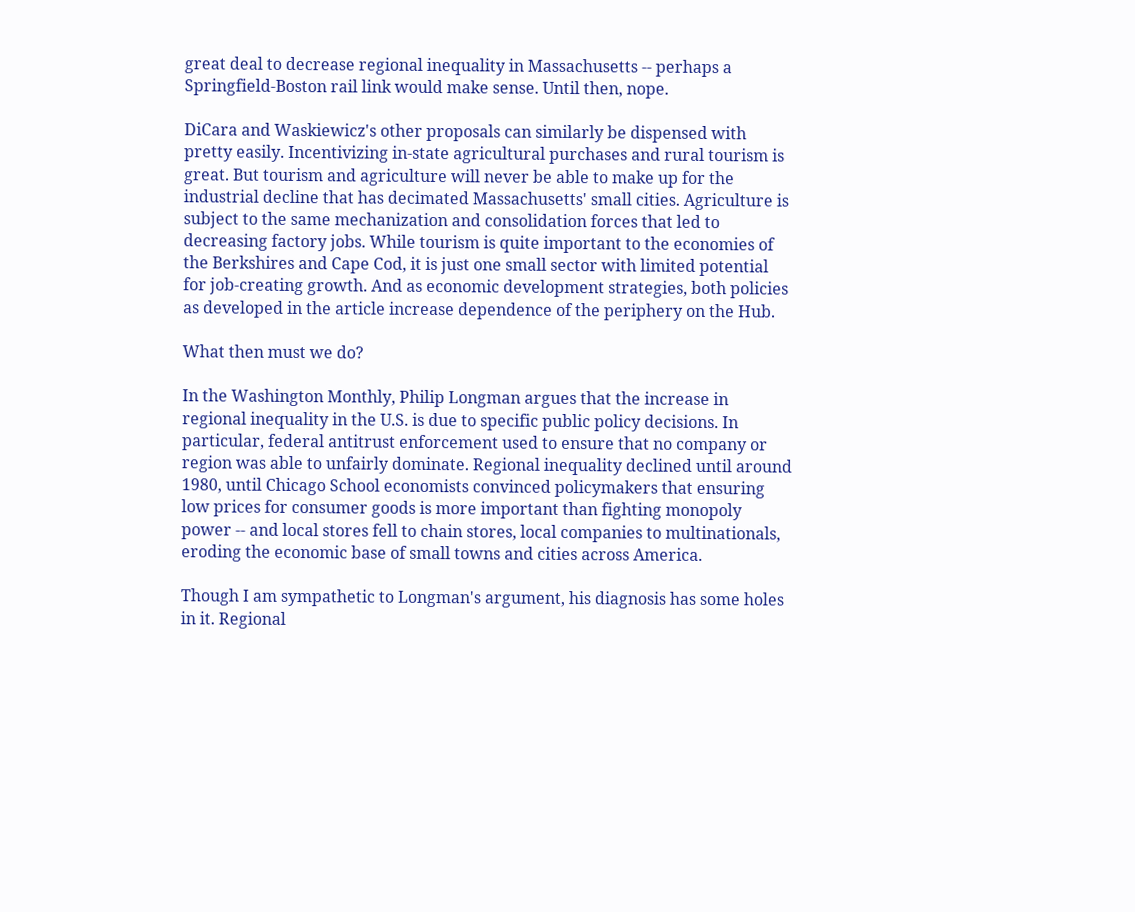great deal to decrease regional inequality in Massachusetts -- perhaps a Springfield-Boston rail link would make sense. Until then, nope.

DiCara and Waskiewicz's other proposals can similarly be dispensed with pretty easily. Incentivizing in-state agricultural purchases and rural tourism is great. But tourism and agriculture will never be able to make up for the industrial decline that has decimated Massachusetts' small cities. Agriculture is subject to the same mechanization and consolidation forces that led to decreasing factory jobs. While tourism is quite important to the economies of the Berkshires and Cape Cod, it is just one small sector with limited potential for job-creating growth. And as economic development strategies, both policies as developed in the article increase dependence of the periphery on the Hub.

What then must we do?

In the Washington Monthly, Philip Longman argues that the increase in regional inequality in the U.S. is due to specific public policy decisions. In particular, federal antitrust enforcement used to ensure that no company or region was able to unfairly dominate. Regional inequality declined until around 1980, until Chicago School economists convinced policymakers that ensuring low prices for consumer goods is more important than fighting monopoly power -- and local stores fell to chain stores, local companies to multinationals, eroding the economic base of small towns and cities across America.

Though I am sympathetic to Longman's argument, his diagnosis has some holes in it. Regional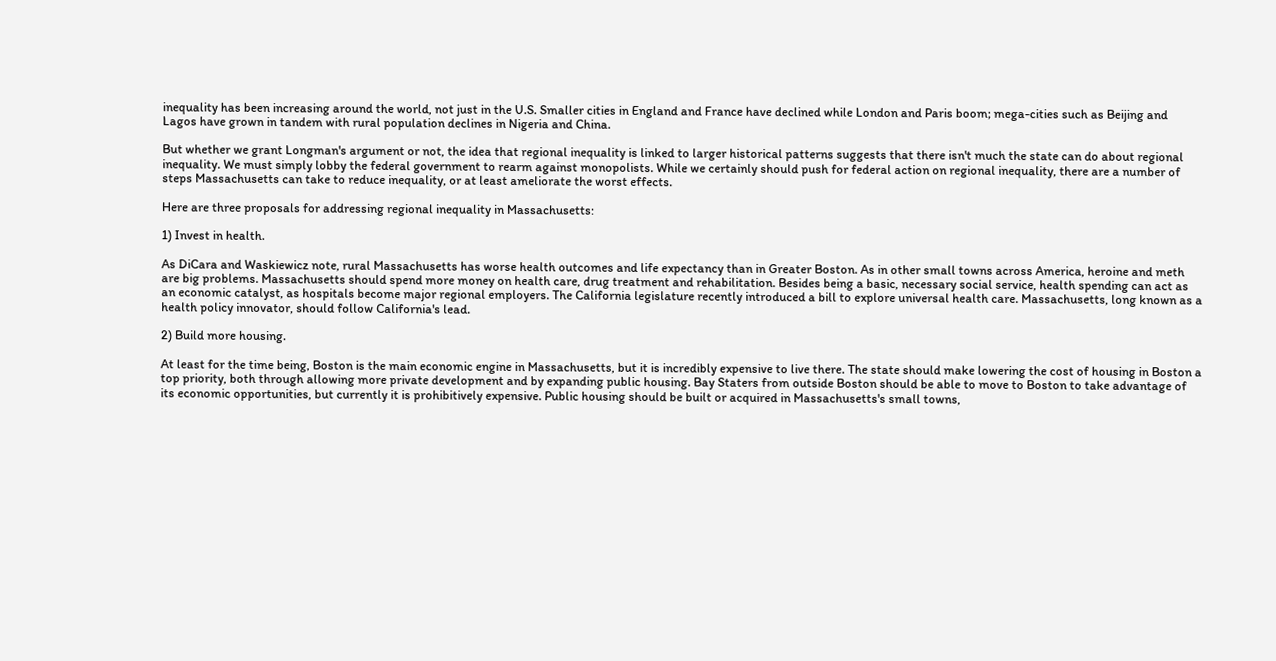inequality has been increasing around the world, not just in the U.S. Smaller cities in England and France have declined while London and Paris boom; mega-cities such as Beijing and Lagos have grown in tandem with rural population declines in Nigeria and China.

But whether we grant Longman's argument or not, the idea that regional inequality is linked to larger historical patterns suggests that there isn't much the state can do about regional inequality. We must simply lobby the federal government to rearm against monopolists. While we certainly should push for federal action on regional inequality, there are a number of steps Massachusetts can take to reduce inequality, or at least ameliorate the worst effects.

Here are three proposals for addressing regional inequality in Massachusetts:

1) Invest in health.

As DiCara and Waskiewicz note, rural Massachusetts has worse health outcomes and life expectancy than in Greater Boston. As in other small towns across America, heroine and meth are big problems. Massachusetts should spend more money on health care, drug treatment and rehabilitation. Besides being a basic, necessary social service, health spending can act as an economic catalyst, as hospitals become major regional employers. The California legislature recently introduced a bill to explore universal health care. Massachusetts, long known as a health policy innovator, should follow California's lead.

2) Build more housing.

At least for the time being, Boston is the main economic engine in Massachusetts, but it is incredibly expensive to live there. The state should make lowering the cost of housing in Boston a top priority, both through allowing more private development and by expanding public housing. Bay Staters from outside Boston should be able to move to Boston to take advantage of its economic opportunities, but currently it is prohibitively expensive. Public housing should be built or acquired in Massachusetts's small towns,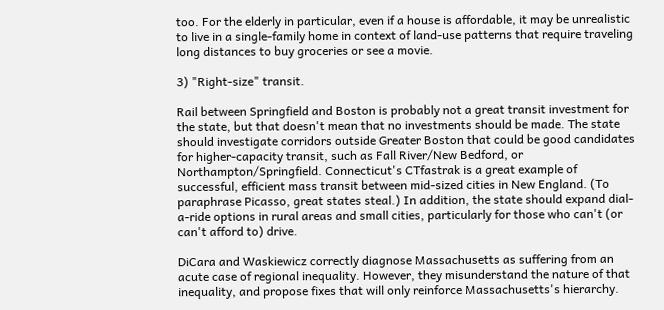too. For the elderly in particular, even if a house is affordable, it may be unrealistic to live in a single-family home in context of land-use patterns that require traveling long distances to buy groceries or see a movie.

3) "Right-size" transit.

Rail between Springfield and Boston is probably not a great transit investment for the state, but that doesn't mean that no investments should be made. The state should investigate corridors outside Greater Boston that could be good candidates for higher-capacity transit, such as Fall River/New Bedford, or Northampton/Springfield. Connecticut's CTfastrak is a great example of successful, efficient mass transit between mid-sized cities in New England. (To paraphrase Picasso, great states steal.) In addition, the state should expand dial-a-ride options in rural areas and small cities, particularly for those who can't (or can't afford to) drive.

DiCara and Waskiewicz correctly diagnose Massachusetts as suffering from an acute case of regional inequality. However, they misunderstand the nature of that inequality, and propose fixes that will only reinforce Massachusetts's hierarchy.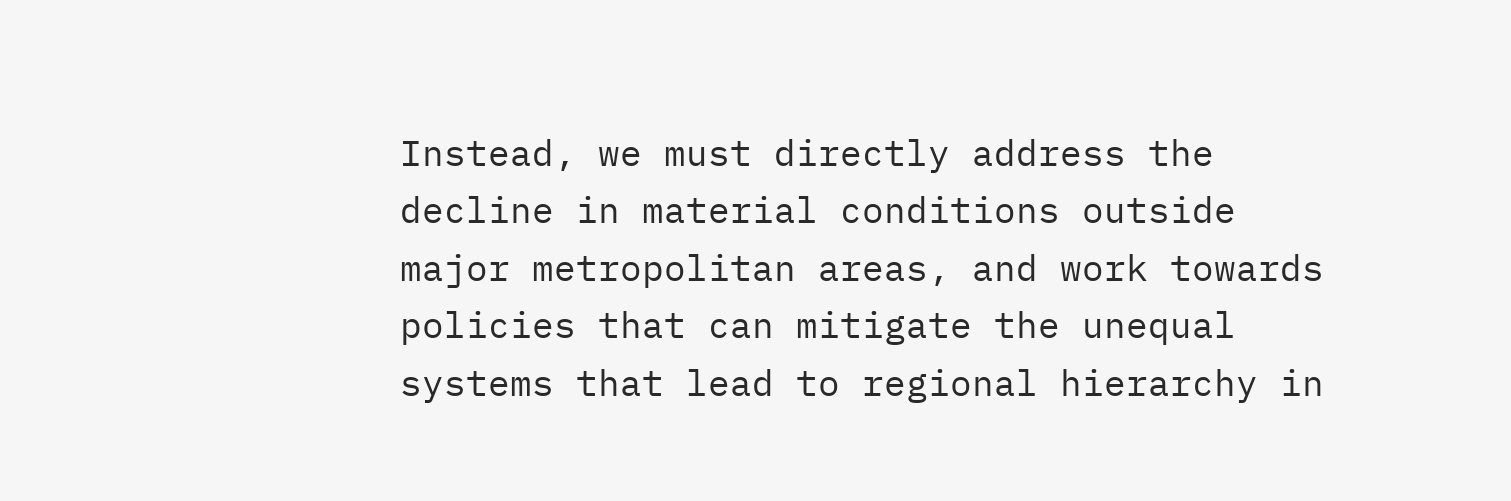Instead, we must directly address the decline in material conditions outside major metropolitan areas, and work towards policies that can mitigate the unequal systems that lead to regional hierarchy in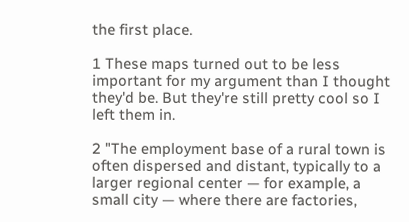the first place.

1 These maps turned out to be less important for my argument than I thought they'd be. But they're still pretty cool so I left them in.

2 "The employment base of a rural town is often dispersed and distant, typically to a larger regional center — for example, a small city — where there are factories,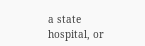a state hospital, or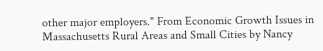other major employers." From Economic Growth Issues in Massachusetts Rural Areas and Small Cities by Nancy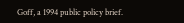Goff, a 1994 public policy brief.